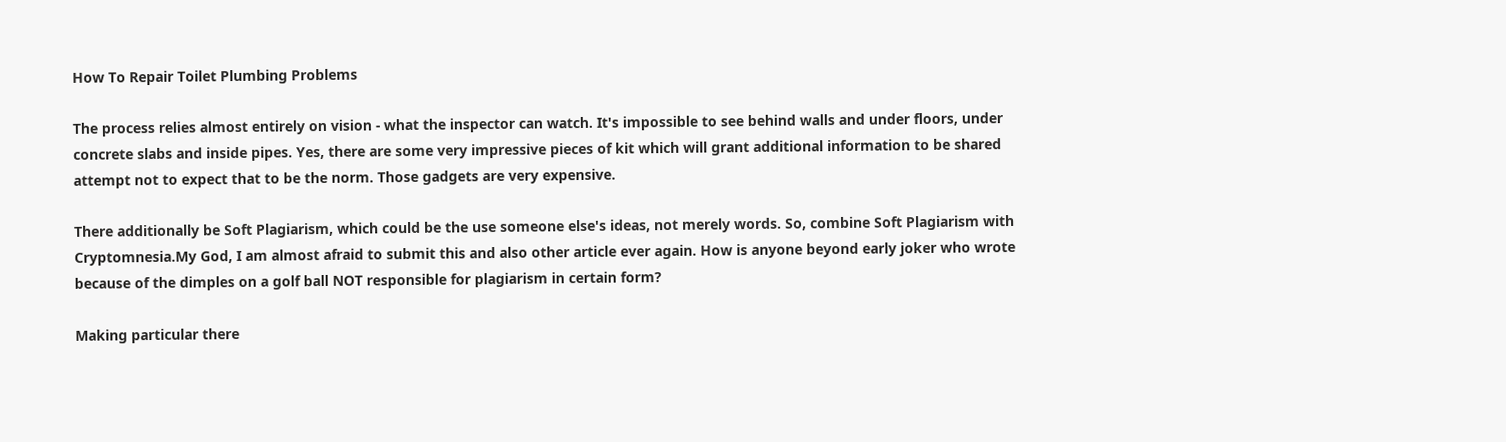How To Repair Toilet Plumbing Problems

The process relies almost entirely on vision - what the inspector can watch. It's impossible to see behind walls and under floors, under concrete slabs and inside pipes. Yes, there are some very impressive pieces of kit which will grant additional information to be shared attempt not to expect that to be the norm. Those gadgets are very expensive.

There additionally be Soft Plagiarism, which could be the use someone else's ideas, not merely words. So, combine Soft Plagiarism with Cryptomnesia.My God, I am almost afraid to submit this and also other article ever again. How is anyone beyond early joker who wrote because of the dimples on a golf ball NOT responsible for plagiarism in certain form?

Making particular there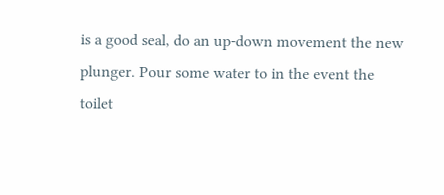is a good seal, do an up-down movement the new plunger. Pour some water to in the event the toilet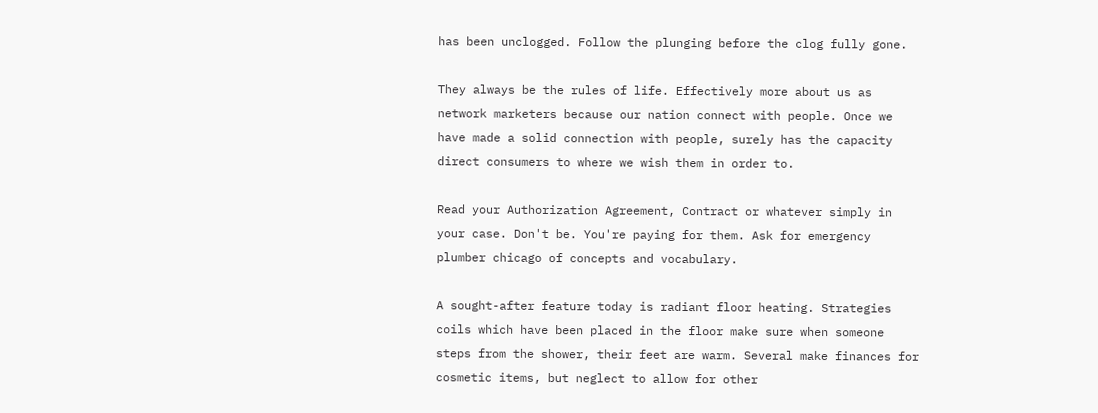has been unclogged. Follow the plunging before the clog fully gone.

They always be the rules of life. Effectively more about us as network marketers because our nation connect with people. Once we have made a solid connection with people, surely has the capacity direct consumers to where we wish them in order to.

Read your Authorization Agreement, Contract or whatever simply in your case. Don't be. You're paying for them. Ask for emergency plumber chicago of concepts and vocabulary.

A sought-after feature today is radiant floor heating. Strategies coils which have been placed in the floor make sure when someone steps from the shower, their feet are warm. Several make finances for cosmetic items, but neglect to allow for other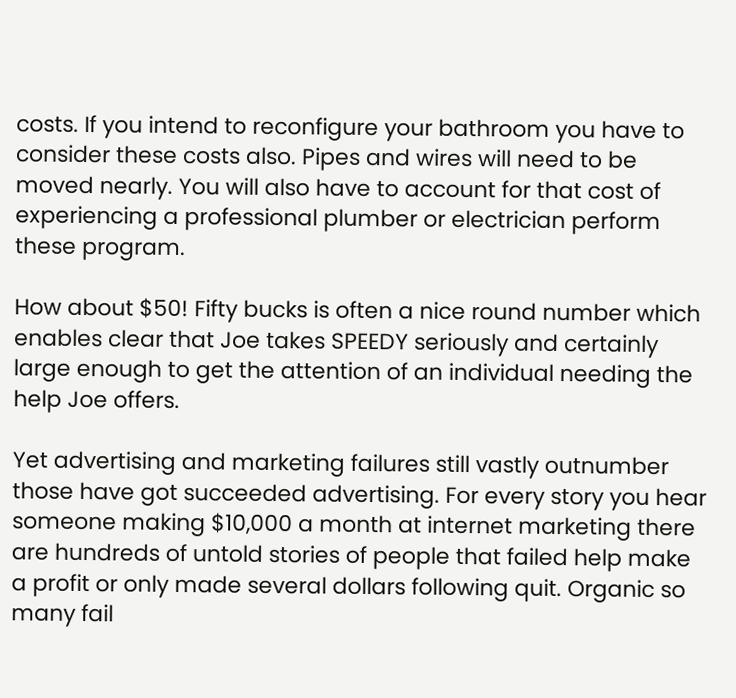costs. If you intend to reconfigure your bathroom you have to consider these costs also. Pipes and wires will need to be moved nearly. You will also have to account for that cost of experiencing a professional plumber or electrician perform these program.

How about $50! Fifty bucks is often a nice round number which enables clear that Joe takes SPEEDY seriously and certainly large enough to get the attention of an individual needing the help Joe offers.

Yet advertising and marketing failures still vastly outnumber those have got succeeded advertising. For every story you hear someone making $10,000 a month at internet marketing there are hundreds of untold stories of people that failed help make a profit or only made several dollars following quit. Organic so many fail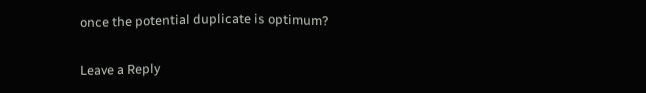once the potential duplicate is optimum?

Leave a Reply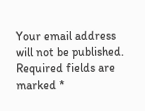Your email address will not be published. Required fields are marked *